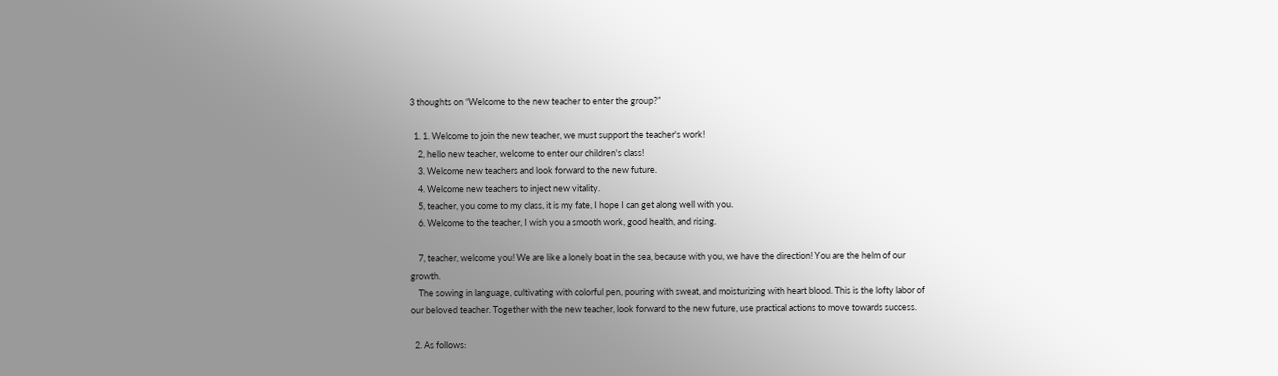3 thoughts on “Welcome to the new teacher to enter the group?”

  1. 1. Welcome to join the new teacher, we must support the teacher's work!
    2, hello new teacher, welcome to enter our children's class!
    3. Welcome new teachers and look forward to the new future.
    4. Welcome new teachers to inject new vitality.
    5, teacher, you come to my class, it is my fate, I hope I can get along well with you.
    6. Welcome to the teacher, I wish you a smooth work, good health, and rising.

    7, teacher, welcome you! We are like a lonely boat in the sea, because with you, we have the direction! You are the helm of our growth.
    The sowing in language, cultivating with colorful pen, pouring with sweat, and moisturizing with heart blood. This is the lofty labor of our beloved teacher. Together with the new teacher, look forward to the new future, use practical actions to move towards success.

  2. As follows: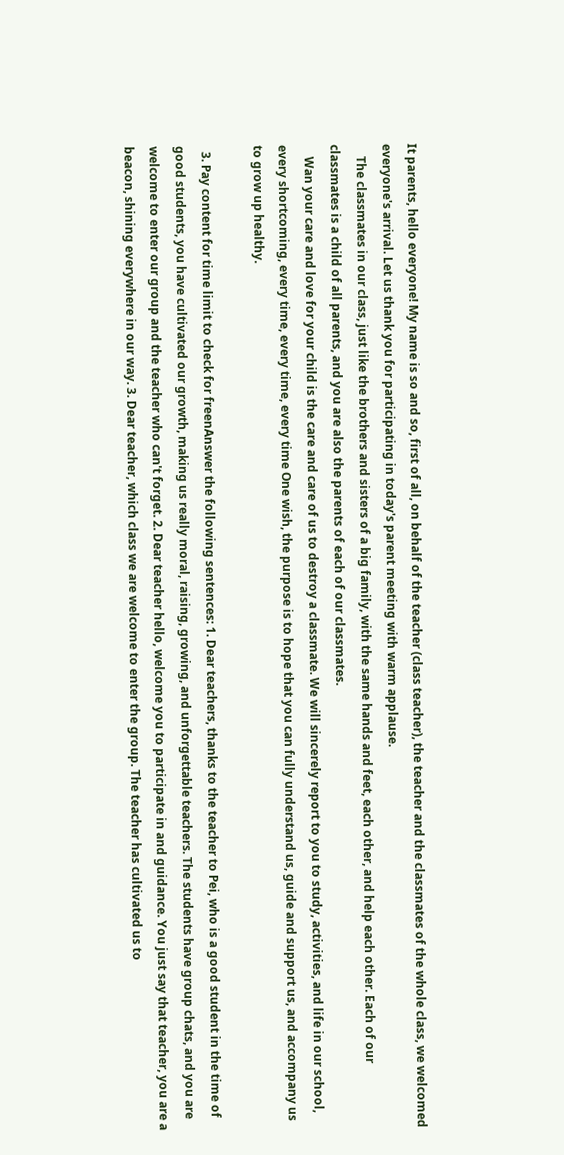It parents, hello everyone! My name is so and so, first of all, on behalf of the teacher (class teacher), the teacher and the classmates of the whole class, we welcomed everyone's arrival. Let us thank you for participating in today's parent meeting with warm applause.
    The classmates in our class, just like the brothers and sisters of a big family, with the same hands and feet, each other, and help each other. Each of our classmates is a child of all parents, and you are also the parents of each of our classmates.
    Wan your care and love for your child is the care and care of us to destroy a classmate. We will sincerely report to you to study, activities, and life in our school, every shortcoming, every time, every time, every time One wish, the purpose is to hope that you can fully understand us, guide and support us, and accompany us to grow up healthy.

  3. Pay content for time limit to check for freenAnswer the following sentences: 1. Dear teachers, thanks to the teacher to Pei, who is a good student in the time of good students, you have cultivated our growth, making us really moral, raising, growing, and unforgettable teachers. The students have group chats, and you are welcome to enter our group and the teacher who can't forget. 2. Dear teacher hello, welcome you to participate in and guidance. You just say that teacher, you are a beacon, shining everywhere in our way. 3. Dear teacher, which class we are welcome to enter the group. The teacher has cultivated us to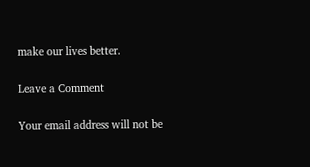make our lives better.

Leave a Comment

Your email address will not be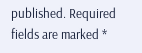published. Required fields are marked *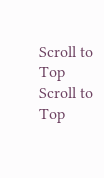Scroll to Top
Scroll to Top